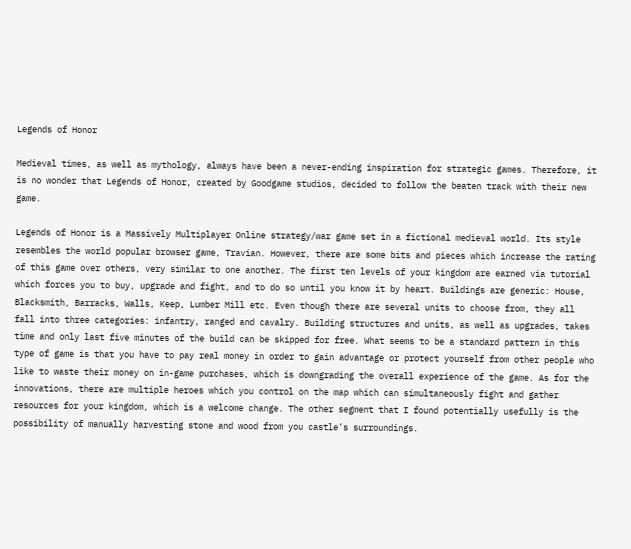Legends of Honor

Medieval times, as well as mythology, always have been a never-ending inspiration for strategic games. Therefore, it is no wonder that Legends of Honor, created by Goodgame studios, decided to follow the beaten track with their new game.

Legends of Honor is a Massively Multiplayer Online strategy/war game set in a fictional medieval world. Its style resembles the world popular browser game, Travian. However, there are some bits and pieces which increase the rating of this game over others, very similar to one another. The first ten levels of your kingdom are earned via tutorial which forces you to buy, upgrade and fight, and to do so until you know it by heart. Buildings are generic: House, Blacksmith, Barracks, Walls, Keep, Lumber Mill etc. Even though there are several units to choose from, they all fall into three categories: infantry, ranged and cavalry. Building structures and units, as well as upgrades, takes time and only last five minutes of the build can be skipped for free. What seems to be a standard pattern in this type of game is that you have to pay real money in order to gain advantage or protect yourself from other people who like to waste their money on in-game purchases, which is downgrading the overall experience of the game. As for the innovations, there are multiple heroes which you control on the map which can simultaneously fight and gather resources for your kingdom, which is a welcome change. The other segment that I found potentially usefully is the possibility of manually harvesting stone and wood from you castle’s surroundings.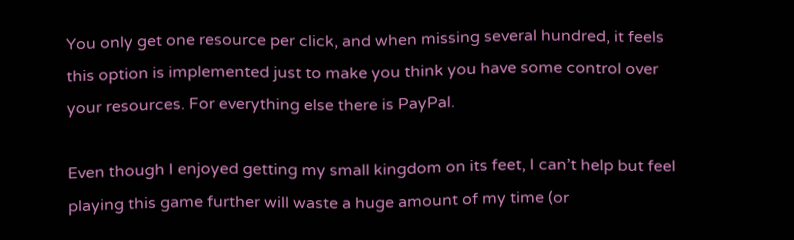You only get one resource per click, and when missing several hundred, it feels this option is implemented just to make you think you have some control over your resources. For everything else there is PayPal.

Even though I enjoyed getting my small kingdom on its feet, I can’t help but feel playing this game further will waste a huge amount of my time (or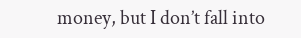money, but I don’t fall into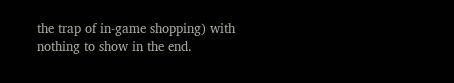the trap of in-game shopping) with nothing to show in the end.